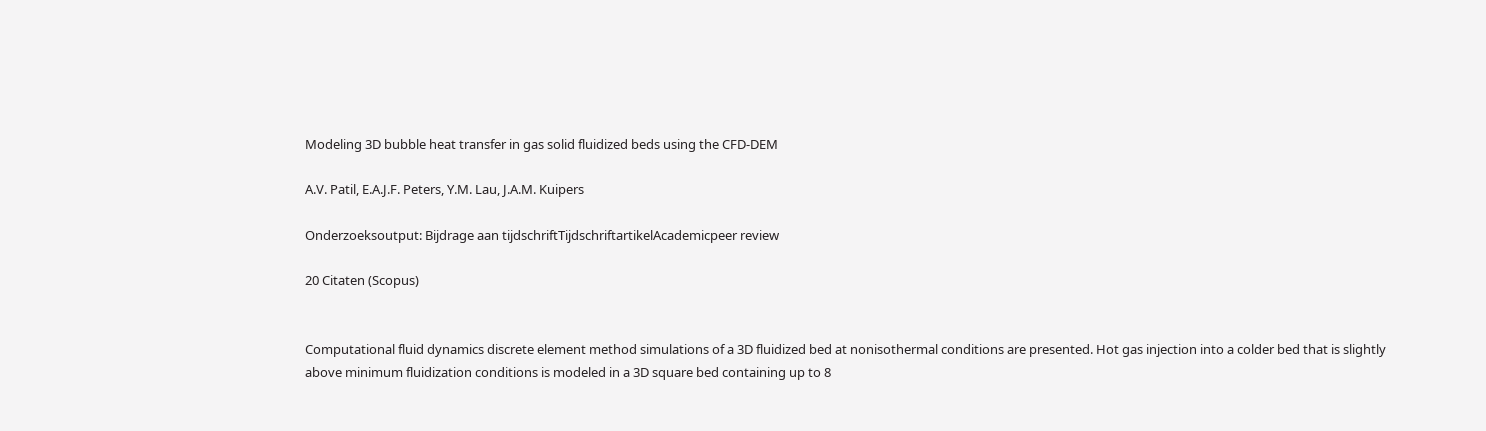Modeling 3D bubble heat transfer in gas solid fluidized beds using the CFD-DEM

A.V. Patil, E.A.J.F. Peters, Y.M. Lau, J.A.M. Kuipers

Onderzoeksoutput: Bijdrage aan tijdschriftTijdschriftartikelAcademicpeer review

20 Citaten (Scopus)


Computational fluid dynamics discrete element method simulations of a 3D fluidized bed at nonisothermal conditions are presented. Hot gas injection into a colder bed that is slightly above minimum fluidization conditions is modeled in a 3D square bed containing up to 8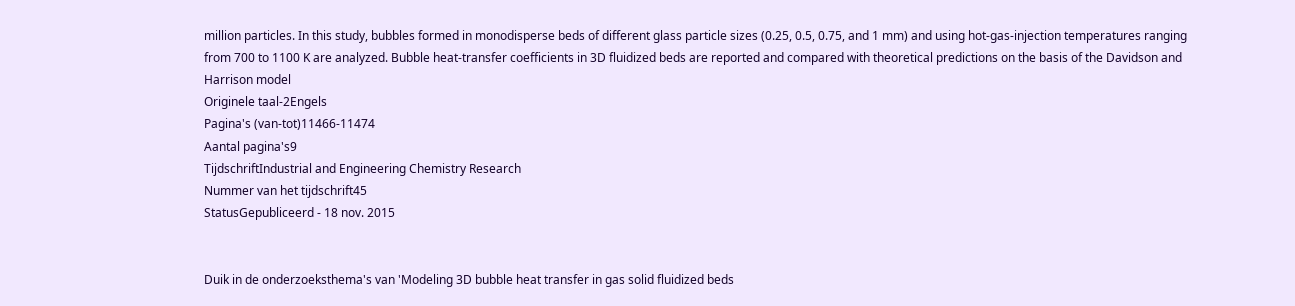million particles. In this study, bubbles formed in monodisperse beds of different glass particle sizes (0.25, 0.5, 0.75, and 1 mm) and using hot-gas-injection temperatures ranging from 700 to 1100 K are analyzed. Bubble heat-transfer coefficients in 3D fluidized beds are reported and compared with theoretical predictions on the basis of the Davidson and Harrison model
Originele taal-2Engels
Pagina's (van-tot)11466-11474
Aantal pagina's9
TijdschriftIndustrial and Engineering Chemistry Research
Nummer van het tijdschrift45
StatusGepubliceerd - 18 nov. 2015


Duik in de onderzoeksthema's van 'Modeling 3D bubble heat transfer in gas solid fluidized beds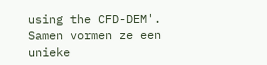using the CFD-DEM'. Samen vormen ze een unieke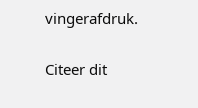vingerafdruk.

Citeer dit